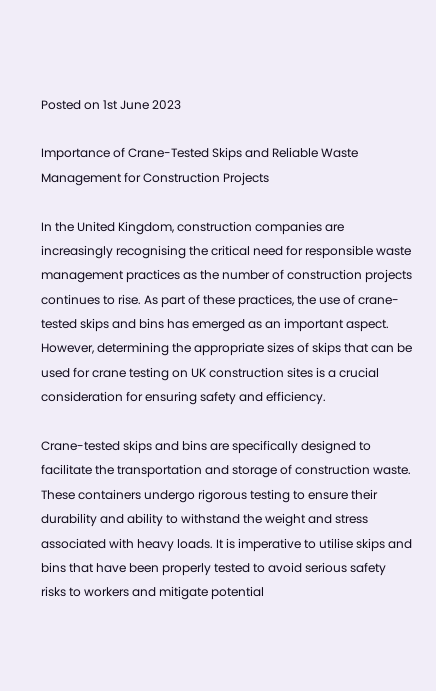Posted on 1st June 2023

Importance of Crane-Tested Skips and Reliable Waste Management for Construction Projects

In the United Kingdom, construction companies are increasingly recognising the critical need for responsible waste management practices as the number of construction projects continues to rise. As part of these practices, the use of crane-tested skips and bins has emerged as an important aspect. However, determining the appropriate sizes of skips that can be used for crane testing on UK construction sites is a crucial consideration for ensuring safety and efficiency.

Crane-tested skips and bins are specifically designed to facilitate the transportation and storage of construction waste. These containers undergo rigorous testing to ensure their durability and ability to withstand the weight and stress associated with heavy loads. It is imperative to utilise skips and bins that have been properly tested to avoid serious safety risks to workers and mitigate potential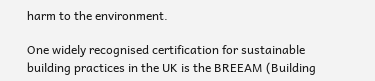harm to the environment.

One widely recognised certification for sustainable building practices in the UK is the BREEAM (Building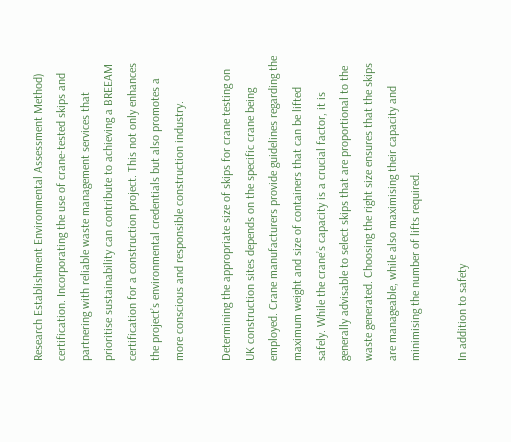Research Establishment Environmental Assessment Method) certification. Incorporating the use of crane-tested skips and partnering with reliable waste management services that prioritise sustainability can contribute to achieving a BREEAM certification for a construction project. This not only enhances the project’s environmental credentials but also promotes a more conscious and responsible construction industry.

Determining the appropriate size of skips for crane testing on UK construction sites depends on the specific crane being employed. Crane manufacturers provide guidelines regarding the maximum weight and size of containers that can be lifted safely. While the crane’s capacity is a crucial factor, it is generally advisable to select skips that are proportional to the waste generated. Choosing the right size ensures that the skips are manageable, while also maximising their capacity and minimising the number of lifts required.

In addition to safety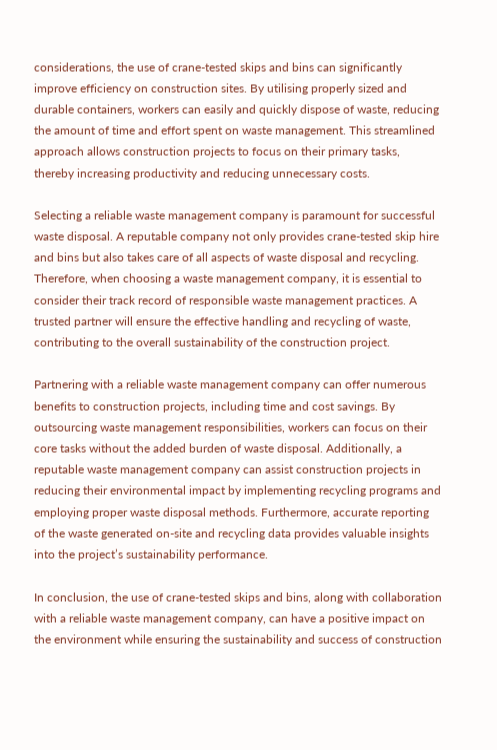considerations, the use of crane-tested skips and bins can significantly improve efficiency on construction sites. By utilising properly sized and durable containers, workers can easily and quickly dispose of waste, reducing the amount of time and effort spent on waste management. This streamlined approach allows construction projects to focus on their primary tasks, thereby increasing productivity and reducing unnecessary costs.

Selecting a reliable waste management company is paramount for successful waste disposal. A reputable company not only provides crane-tested skip hire and bins but also takes care of all aspects of waste disposal and recycling. Therefore, when choosing a waste management company, it is essential to consider their track record of responsible waste management practices. A trusted partner will ensure the effective handling and recycling of waste, contributing to the overall sustainability of the construction project.

Partnering with a reliable waste management company can offer numerous benefits to construction projects, including time and cost savings. By outsourcing waste management responsibilities, workers can focus on their core tasks without the added burden of waste disposal. Additionally, a reputable waste management company can assist construction projects in reducing their environmental impact by implementing recycling programs and employing proper waste disposal methods. Furthermore, accurate reporting of the waste generated on-site and recycling data provides valuable insights into the project’s sustainability performance.

In conclusion, the use of crane-tested skips and bins, along with collaboration with a reliable waste management company, can have a positive impact on the environment while ensuring the sustainability and success of construction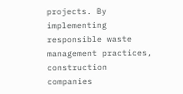projects. By implementing responsible waste management practices, construction companies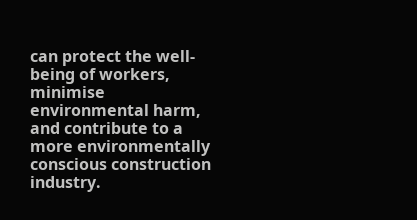can protect the well-being of workers, minimise environmental harm, and contribute to a more environmentally conscious construction industry.